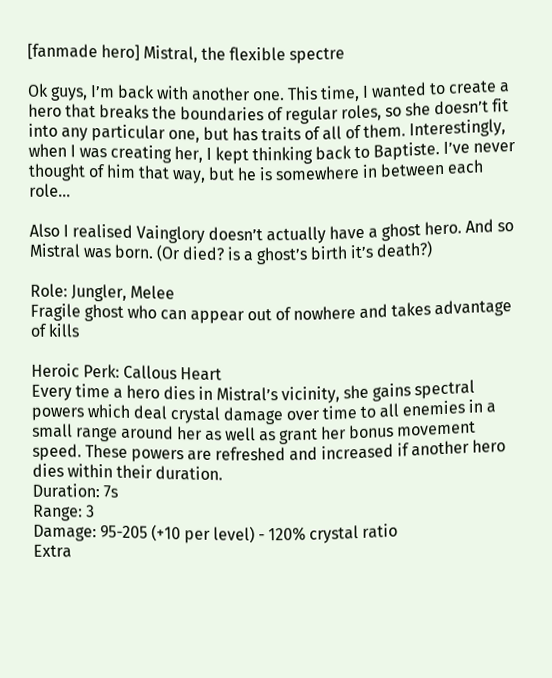[fanmade hero] Mistral, the flexible spectre

Ok guys, I’m back with another one. This time, I wanted to create a hero that breaks the boundaries of regular roles, so she doesn’t fit into any particular one, but has traits of all of them. Interestingly, when I was creating her, I kept thinking back to Baptiste. I’ve never thought of him that way, but he is somewhere in between each role…

Also I realised Vainglory doesn’t actually have a ghost hero. And so Mistral was born. (Or died? is a ghost’s birth it’s death?)

Role: Jungler, Melee
Fragile ghost who can appear out of nowhere and takes advantage of kills

Heroic Perk: Callous Heart
Every time a hero dies in Mistral’s vicinity, she gains spectral powers which deal crystal damage over time to all enemies in a small range around her as well as grant her bonus movement speed. These powers are refreshed and increased if another hero dies within their duration.
Duration: 7s
Range: 3
Damage: 95-205 (+10 per level) - 120% crystal ratio
Extra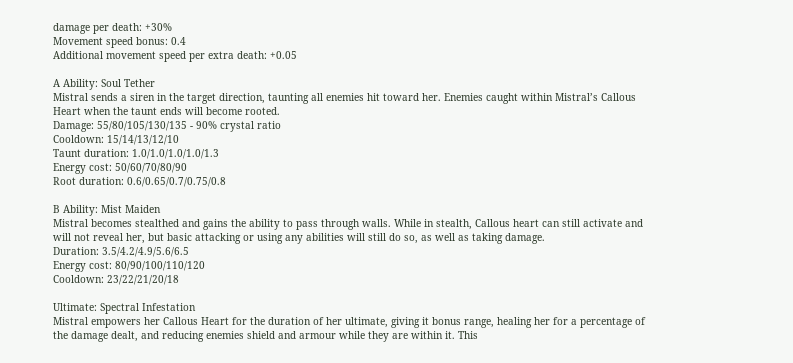damage per death: +30%
Movement speed bonus: 0.4
Additional movement speed per extra death: +0.05

A Ability: Soul Tether
Mistral sends a siren in the target direction, taunting all enemies hit toward her. Enemies caught within Mistral’s Callous Heart when the taunt ends will become rooted.
Damage: 55/80/105/130/135 - 90% crystal ratio
Cooldown: 15/14/13/12/10
Taunt duration: 1.0/1.0/1.0/1.0/1.3
Energy cost: 50/60/70/80/90
Root duration: 0.6/0.65/0.7/0.75/0.8

B Ability: Mist Maiden
Mistral becomes stealthed and gains the ability to pass through walls. While in stealth, Callous heart can still activate and will not reveal her, but basic attacking or using any abilities will still do so, as well as taking damage.
Duration: 3.5/4.2/4.9/5.6/6.5
Energy cost: 80/90/100/110/120
Cooldown: 23/22/21/20/18

Ultimate: Spectral Infestation
Mistral empowers her Callous Heart for the duration of her ultimate, giving it bonus range, healing her for a percentage of the damage dealt, and reducing enemies shield and armour while they are within it. This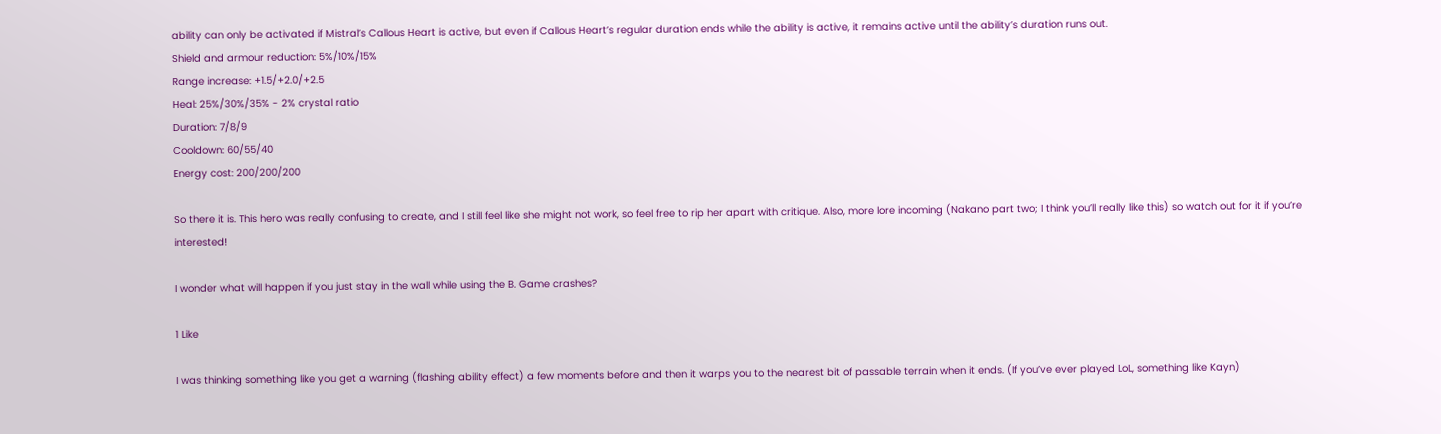ability can only be activated if Mistral’s Callous Heart is active, but even if Callous Heart’s regular duration ends while the ability is active, it remains active until the ability’s duration runs out.
Shield and armour reduction: 5%/10%/15%
Range increase: +1.5/+2.0/+2.5
Heal: 25%/30%/35% - 2% crystal ratio
Duration: 7/8/9
Cooldown: 60/55/40
Energy cost: 200/200/200

So there it is. This hero was really confusing to create, and I still feel like she might not work, so feel free to rip her apart with critique. Also, more lore incoming (Nakano part two; I think you’ll really like this) so watch out for it if you’re interested!

I wonder what will happen if you just stay in the wall while using the B. Game crashes?

1 Like

I was thinking something like you get a warning (flashing ability effect) a few moments before and then it warps you to the nearest bit of passable terrain when it ends. (If you’ve ever played LoL, something like Kayn)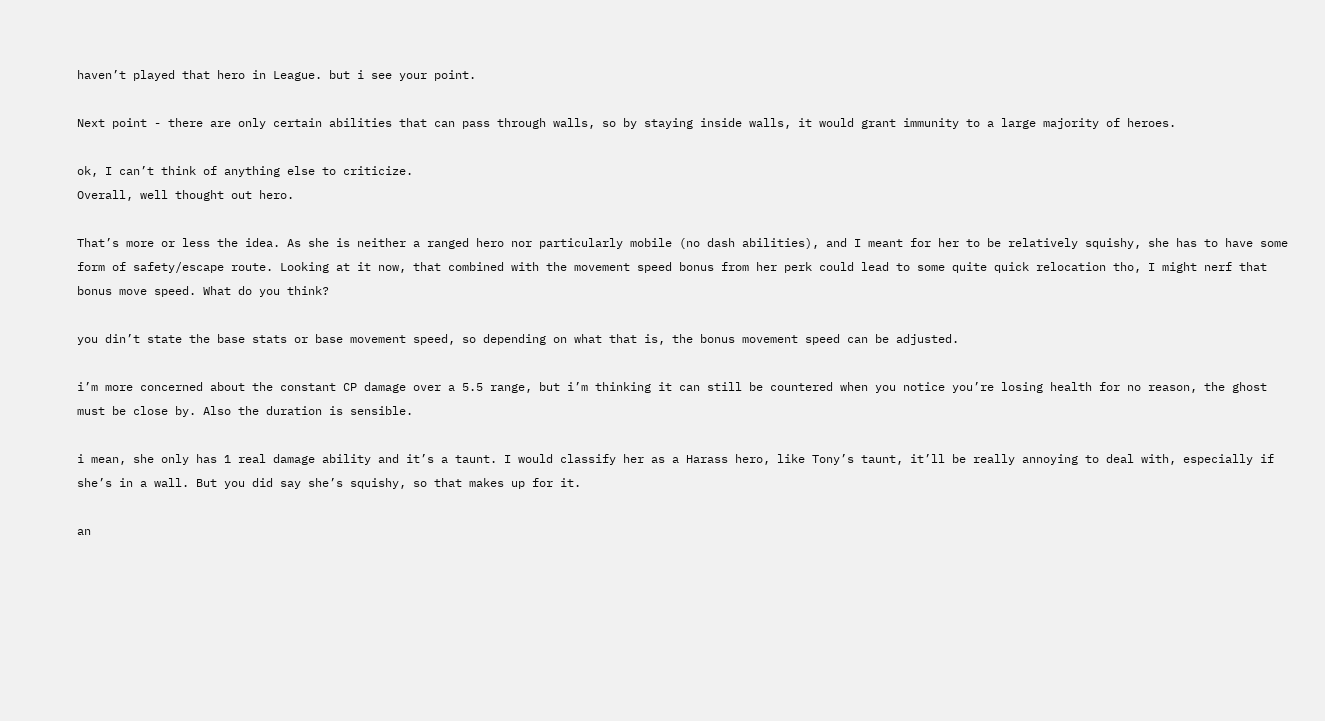haven’t played that hero in League. but i see your point.

Next point - there are only certain abilities that can pass through walls, so by staying inside walls, it would grant immunity to a large majority of heroes.

ok, I can’t think of anything else to criticize.
Overall, well thought out hero.

That’s more or less the idea. As she is neither a ranged hero nor particularly mobile (no dash abilities), and I meant for her to be relatively squishy, she has to have some form of safety/escape route. Looking at it now, that combined with the movement speed bonus from her perk could lead to some quite quick relocation tho, I might nerf that bonus move speed. What do you think?

you din’t state the base stats or base movement speed, so depending on what that is, the bonus movement speed can be adjusted.

i’m more concerned about the constant CP damage over a 5.5 range, but i’m thinking it can still be countered when you notice you’re losing health for no reason, the ghost must be close by. Also the duration is sensible.

i mean, she only has 1 real damage ability and it’s a taunt. I would classify her as a Harass hero, like Tony’s taunt, it’ll be really annoying to deal with, especially if she’s in a wall. But you did say she’s squishy, so that makes up for it.

an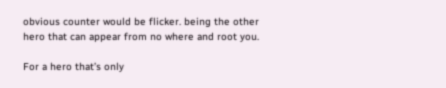obvious counter would be flicker. being the other hero that can appear from no where and root you.

For a hero that’s only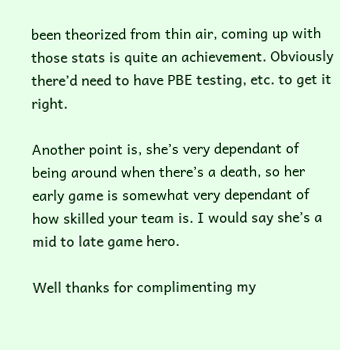been theorized from thin air, coming up with those stats is quite an achievement. Obviously there’d need to have PBE testing, etc. to get it right.

Another point is, she’s very dependant of being around when there’s a death, so her early game is somewhat very dependant of how skilled your team is. I would say she’s a mid to late game hero.

Well thanks for complimenting my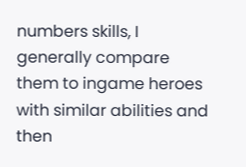numbers skills, I generally compare them to ingame heroes with similar abilities and then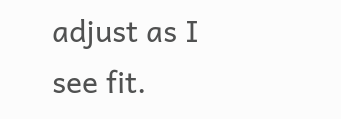adjust as I see fit.